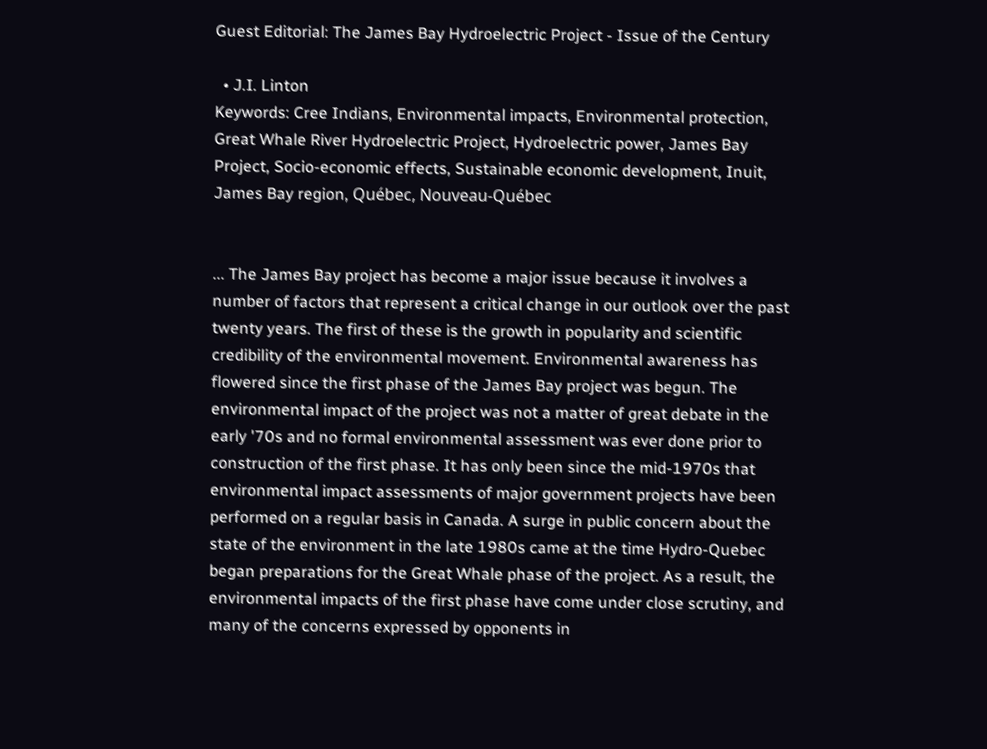Guest Editorial: The James Bay Hydroelectric Project - Issue of the Century

  • J.I. Linton
Keywords: Cree Indians, Environmental impacts, Environmental protection, Great Whale River Hydroelectric Project, Hydroelectric power, James Bay Project, Socio-economic effects, Sustainable economic development, Inuit, James Bay region, Québec, Nouveau-Québec


... The James Bay project has become a major issue because it involves a number of factors that represent a critical change in our outlook over the past twenty years. The first of these is the growth in popularity and scientific credibility of the environmental movement. Environmental awareness has flowered since the first phase of the James Bay project was begun. The environmental impact of the project was not a matter of great debate in the early '70s and no formal environmental assessment was ever done prior to construction of the first phase. It has only been since the mid-1970s that environmental impact assessments of major government projects have been performed on a regular basis in Canada. A surge in public concern about the state of the environment in the late 1980s came at the time Hydro-Quebec began preparations for the Great Whale phase of the project. As a result, the environmental impacts of the first phase have come under close scrutiny, and many of the concerns expressed by opponents in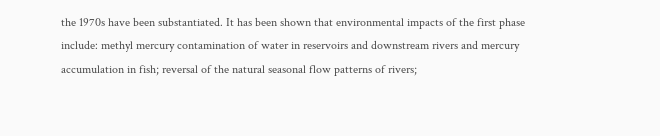the 1970s have been substantiated. It has been shown that environmental impacts of the first phase include: methyl mercury contamination of water in reservoirs and downstream rivers and mercury accumulation in fish; reversal of the natural seasonal flow patterns of rivers;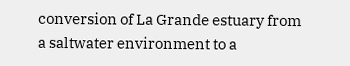conversion of La Grande estuary from a saltwater environment to a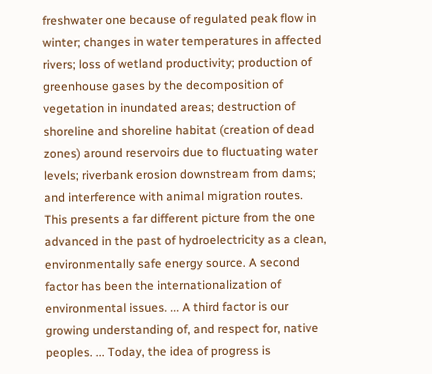freshwater one because of regulated peak flow in winter; changes in water temperatures in affected rivers; loss of wetland productivity; production of greenhouse gases by the decomposition of vegetation in inundated areas; destruction of shoreline and shoreline habitat (creation of dead zones) around reservoirs due to fluctuating water levels; riverbank erosion downstream from dams; and interference with animal migration routes. This presents a far different picture from the one advanced in the past of hydroelectricity as a clean, environmentally safe energy source. A second factor has been the internationalization of environmental issues. ... A third factor is our growing understanding of, and respect for, native peoples. ... Today, the idea of progress is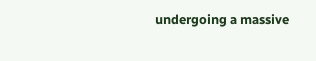undergoing a massive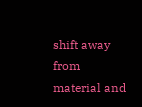shift away from material and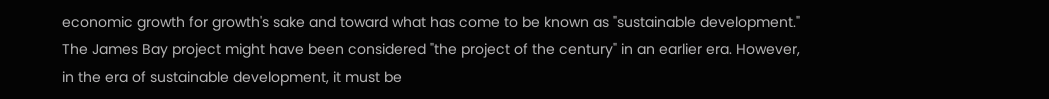economic growth for growth's sake and toward what has come to be known as "sustainable development." The James Bay project might have been considered "the project of the century" in an earlier era. However, in the era of sustainable development, it must be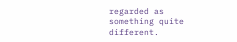regarded as something quite different.